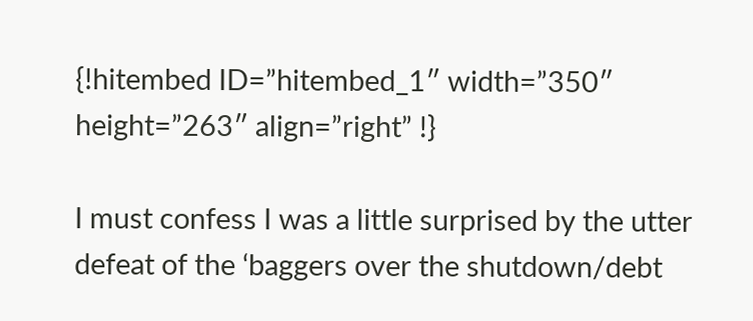{!hitembed ID=”hitembed_1″ width=”350″ height=”263″ align=”right” !}

I must confess I was a little surprised by the utter defeat of the ‘baggers over the shutdown/debt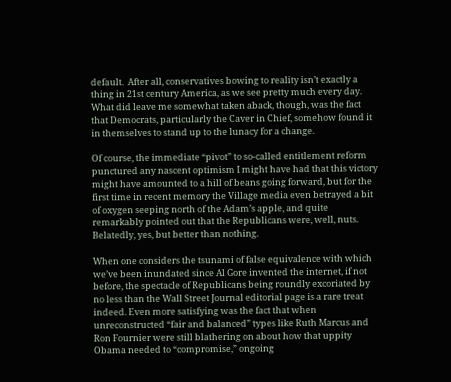default.  After all, conservatives bowing to reality isn’t exactly a thing in 21st century America, as we see pretty much every day. What did leave me somewhat taken aback, though, was the fact that Democrats, particularly the Caver in Chief, somehow found it in themselves to stand up to the lunacy for a change.

Of course, the immediate “pivot” to so-called entitlement reform punctured any nascent optimism I might have had that this victory might have amounted to a hill of beans going forward, but for the first time in recent memory the Village media even betrayed a bit of oxygen seeping north of the Adam’s apple, and quite remarkably pointed out that the Republicans were, well, nuts.  Belatedly, yes, but better than nothing.

When one considers the tsunami of false equivalence with which we’ve been inundated since Al Gore invented the internet, if not before, the spectacle of Republicans being roundly excoriated by no less than the Wall Street Journal editorial page is a rare treat indeed. Even more satisfying was the fact that when unreconstructed “fair and balanced” types like Ruth Marcus and Ron Fournier were still blathering on about how that uppity Obama needed to “compromise,” ongoing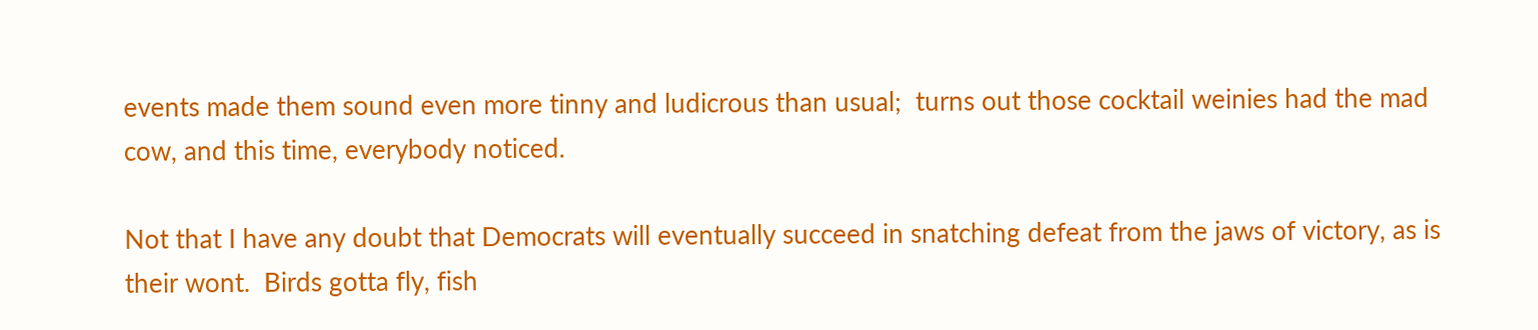events made them sound even more tinny and ludicrous than usual;  turns out those cocktail weinies had the mad cow, and this time, everybody noticed.

Not that I have any doubt that Democrats will eventually succeed in snatching defeat from the jaws of victory, as is their wont.  Birds gotta fly, fish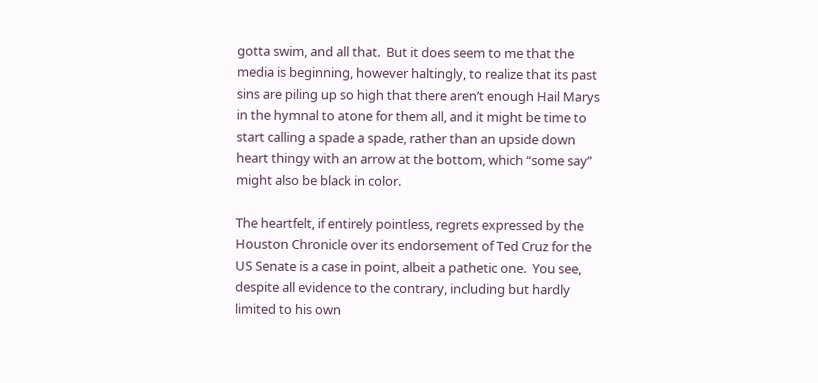gotta swim, and all that.  But it does seem to me that the media is beginning, however haltingly, to realize that its past sins are piling up so high that there aren’t enough Hail Marys in the hymnal to atone for them all, and it might be time to start calling a spade a spade, rather than an upside down heart thingy with an arrow at the bottom, which “some say” might also be black in color.

The heartfelt, if entirely pointless, regrets expressed by the Houston Chronicle over its endorsement of Ted Cruz for the US Senate is a case in point, albeit a pathetic one.  You see, despite all evidence to the contrary, including but hardly limited to his own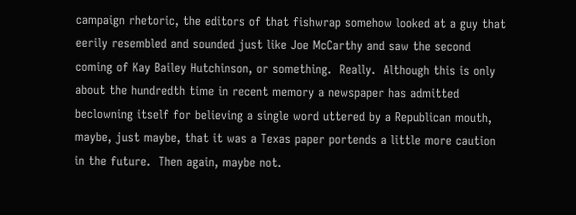campaign rhetoric, the editors of that fishwrap somehow looked at a guy that eerily resembled and sounded just like Joe McCarthy and saw the second coming of Kay Bailey Hutchinson, or something.  Really.  Although this is only about the hundredth time in recent memory a newspaper has admitted beclowning itself for believing a single word uttered by a Republican mouth, maybe, just maybe, that it was a Texas paper portends a little more caution in the future.  Then again, maybe not.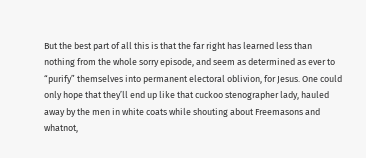But the best part of all this is that the far right has learned less than nothing from the whole sorry episode, and seem as determined as ever to “purify” themselves into permanent electoral oblivion, for Jesus. One could only hope that they’ll end up like that cuckoo stenographer lady, hauled away by the men in white coats while shouting about Freemasons and whatnot,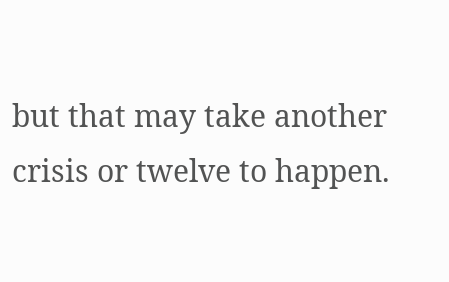but that may take another crisis or twelve to happen.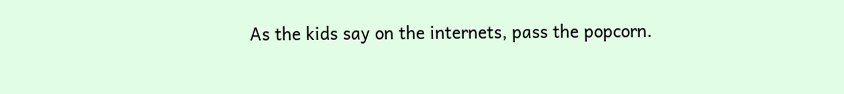As the kids say on the internets, pass the popcorn.